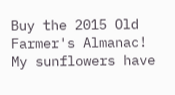Buy the 2015 Old Farmer's Almanac!
My sunflowers have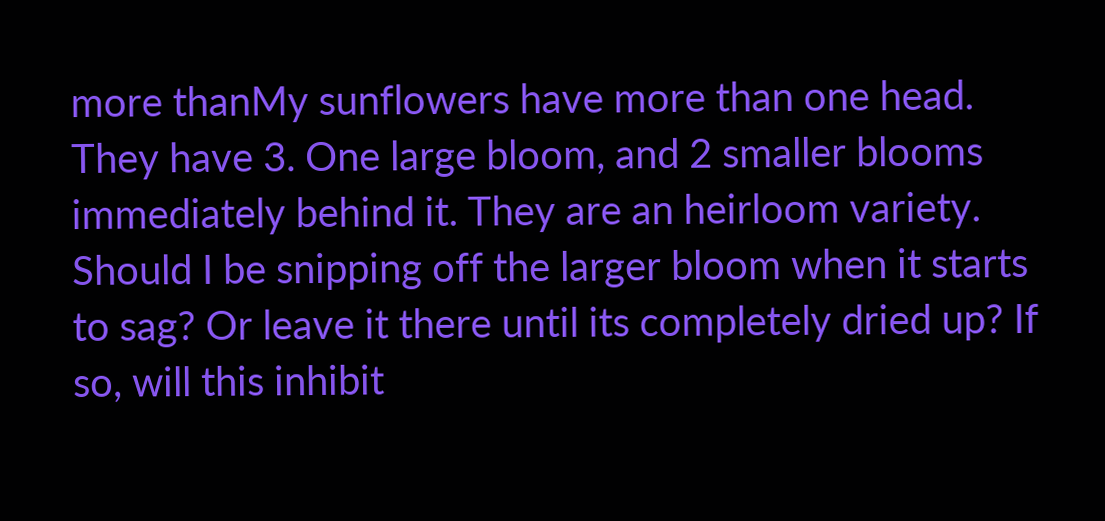more thanMy sunflowers have more than one head. They have 3. One large bloom, and 2 smaller blooms immediately behind it. They are an heirloom variety. Should I be snipping off the larger bloom when it starts to sag? Or leave it there until its completely dried up? If so, will this inhibit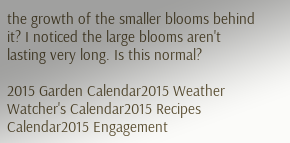the growth of the smaller blooms behind it? I noticed the large blooms aren't lasting very long. Is this normal?

2015 Garden Calendar2015 Weather Watcher's Calendar2015 Recipes Calendar2015 Engagement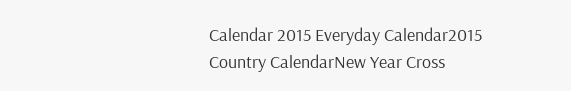Calendar 2015 Everyday Calendar2015 Country CalendarNew Year Cross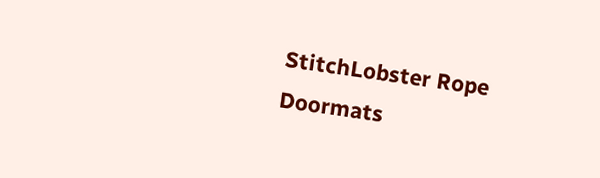StitchLobster Rope Doormats